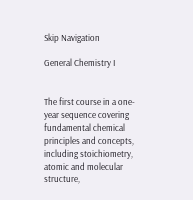Skip Navigation

General Chemistry I


The first course in a one-year sequence covering fundamental chemical principles and concepts, including stoichiometry, atomic and molecular structure,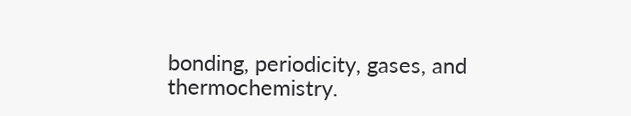bonding, periodicity, gases, and thermochemistry.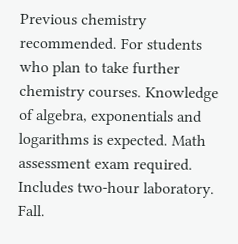Previous chemistry recommended. For students who plan to take further chemistry courses. Knowledge of algebra, exponentials and logarithms is expected. Math assessment exam required. Includes two-hour laboratory. Fall.